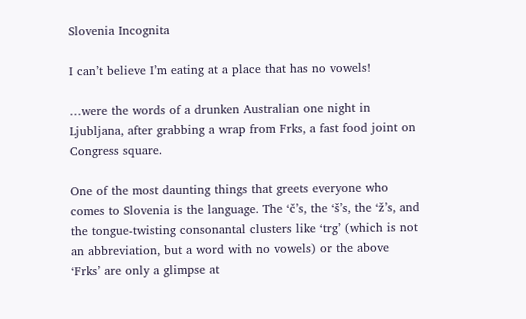Slovenia Incognita

I can’t believe I’m eating at a place that has no vowels!

…were the words of a drunken Australian one night in Ljubljana, after grabbing a wrap from Frks, a fast food joint on Congress square.

One of the most daunting things that greets everyone who comes to Slovenia is the language. The ‘č’s, the ‘š’s, the ‘ž’s, and the tongue-twisting consonantal clusters like ‘trg’ (which is not an abbreviation, but a word with no vowels) or the above ‘Frks’ are only a glimpse at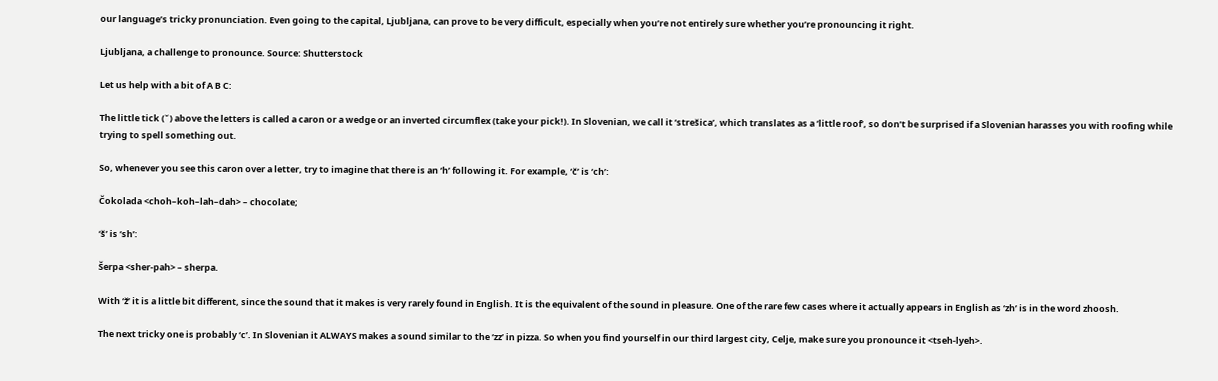our language’s tricky pronunciation. Even going to the capital, Ljubljana, can prove to be very difficult, especially when you’re not entirely sure whether you’re pronouncing it right.

Ljubljana, a challenge to pronounce. Source: Shutterstock

Let us help with a bit of A B C:

The little tick (ˇ) above the letters is called a caron or a wedge or an inverted circumflex (take your pick!). In Slovenian, we call it ‘strešica’, which translates as a ‘little roof’, so don’t be surprised if a Slovenian harasses you with roofing while trying to spell something out.

So, whenever you see this caron over a letter, try to imagine that there is an ‘h’ following it. For example, ‘č’ is ‘ch’:

Čokolada <choh–koh–lah–dah> – chocolate;

‘š’ is ‘sh’:

Šerpa <sher-pah> – sherpa.

With ‘ž’ it is a little bit different, since the sound that it makes is very rarely found in English. It is the equivalent of the sound in pleasure. One of the rare few cases where it actually appears in English as ‘zh’ is in the word zhoosh.

The next tricky one is probably ‘c’. In Slovenian it ALWAYS makes a sound similar to the ‘zz’ in pizza. So when you find yourself in our third largest city, Celje, make sure you pronounce it <tseh-lyeh>.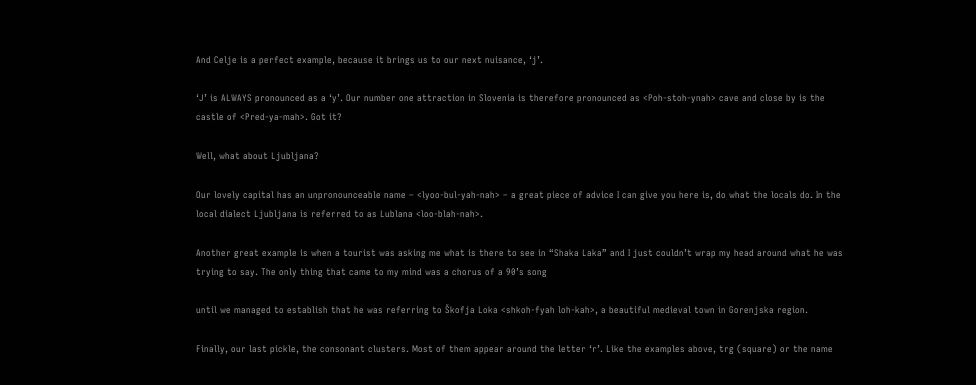And Celje is a perfect example, because it brings us to our next nuisance, ‘j’.

‘J’ is ALWAYS pronounced as a ‘y’. Our number one attraction in Slovenia is therefore pronounced as <Poh-stoh-ynah> cave and close by is the castle of <Pred-ya-mah>. Got it?

Well, what about Ljubljana?

Our lovely capital has an unpronounceable name – <lyoo-bul-yah-nah> – a great piece of advice I can give you here is, do what the locals do. In the local dialect Ljubljana is referred to as Lublana <loo-blah-nah>.

Another great example is when a tourist was asking me what is there to see in “Shaka Laka” and I just couldn’t wrap my head around what he was trying to say. The only thing that came to my mind was a chorus of a 90’s song

until we managed to establish that he was referring to Škofja Loka <shkoh-fyah loh-kah>, a beautiful medieval town in Gorenjska region.

Finally, our last pickle, the consonant clusters. Most of them appear around the letter ‘r’. Like the examples above, trg (square) or the name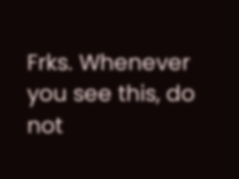Frks. Whenever you see this, do not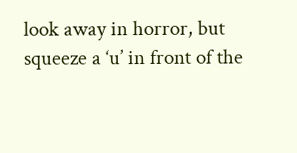look away in horror, but squeeze a ‘u’ in front of the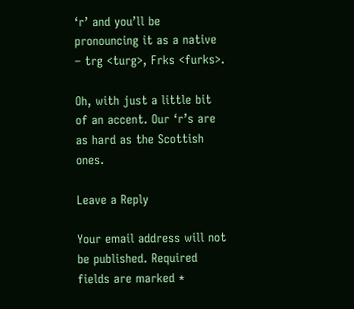‘r’ and you’ll be pronouncing it as a native – trg <turg>, Frks <furks>.

Oh, with just a little bit of an accent. Our ‘r’s are as hard as the Scottish ones.

Leave a Reply

Your email address will not be published. Required fields are marked *